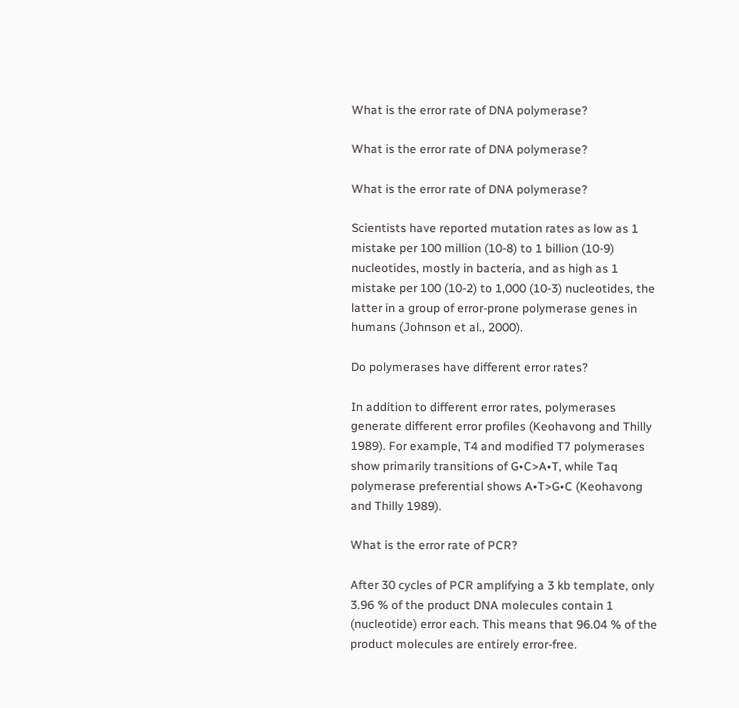What is the error rate of DNA polymerase?

What is the error rate of DNA polymerase?

What is the error rate of DNA polymerase?

Scientists have reported mutation rates as low as 1 mistake per 100 million (10-8) to 1 billion (10-9) nucleotides, mostly in bacteria, and as high as 1 mistake per 100 (10-2) to 1,000 (10-3) nucleotides, the latter in a group of error-prone polymerase genes in humans (Johnson et al., 2000).

Do polymerases have different error rates?

In addition to different error rates, polymerases generate different error profiles (Keohavong and Thilly 1989). For example, T4 and modified T7 polymerases show primarily transitions of G•C>A•T, while Taq polymerase preferential shows A•T>G•C (Keohavong and Thilly 1989).

What is the error rate of PCR?

After 30 cycles of PCR amplifying a 3 kb template, only 3.96 % of the product DNA molecules contain 1 (nucleotide) error each. This means that 96.04 % of the product molecules are entirely error-free.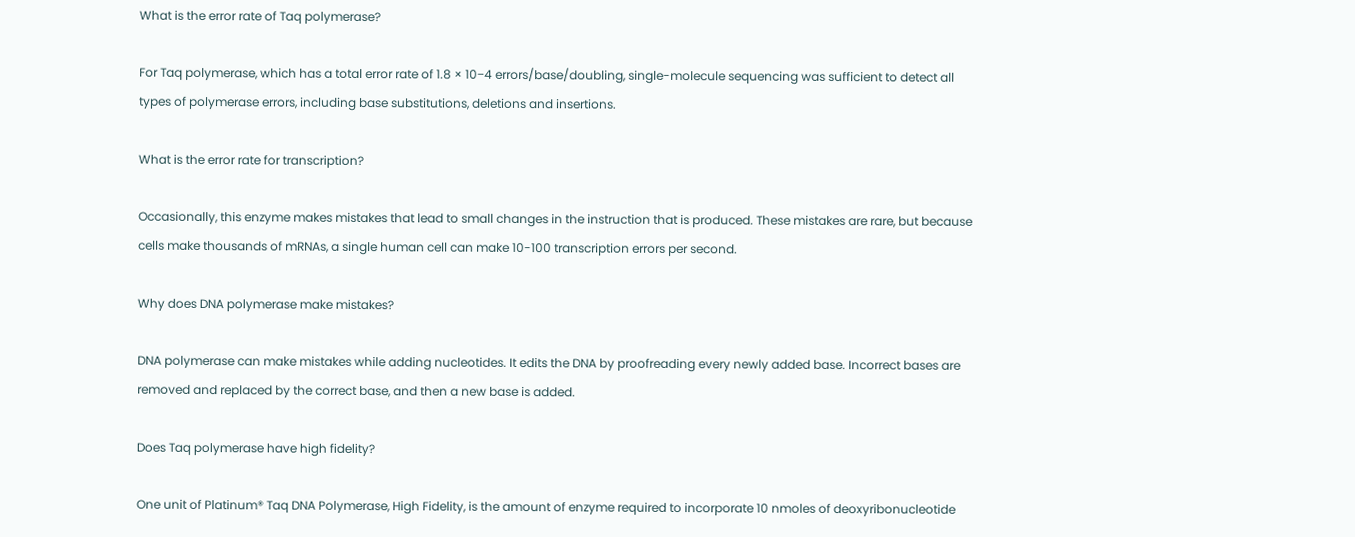What is the error rate of Taq polymerase?

For Taq polymerase, which has a total error rate of 1.8 × 10−4 errors/base/doubling, single-molecule sequencing was sufficient to detect all types of polymerase errors, including base substitutions, deletions and insertions.

What is the error rate for transcription?

Occasionally, this enzyme makes mistakes that lead to small changes in the instruction that is produced. These mistakes are rare, but because cells make thousands of mRNAs, a single human cell can make 10-100 transcription errors per second.

Why does DNA polymerase make mistakes?

DNA polymerase can make mistakes while adding nucleotides. It edits the DNA by proofreading every newly added base. Incorrect bases are removed and replaced by the correct base, and then a new base is added.

Does Taq polymerase have high fidelity?

One unit of Platinum® Taq DNA Polymerase, High Fidelity, is the amount of enzyme required to incorporate 10 nmoles of deoxyribonucleotide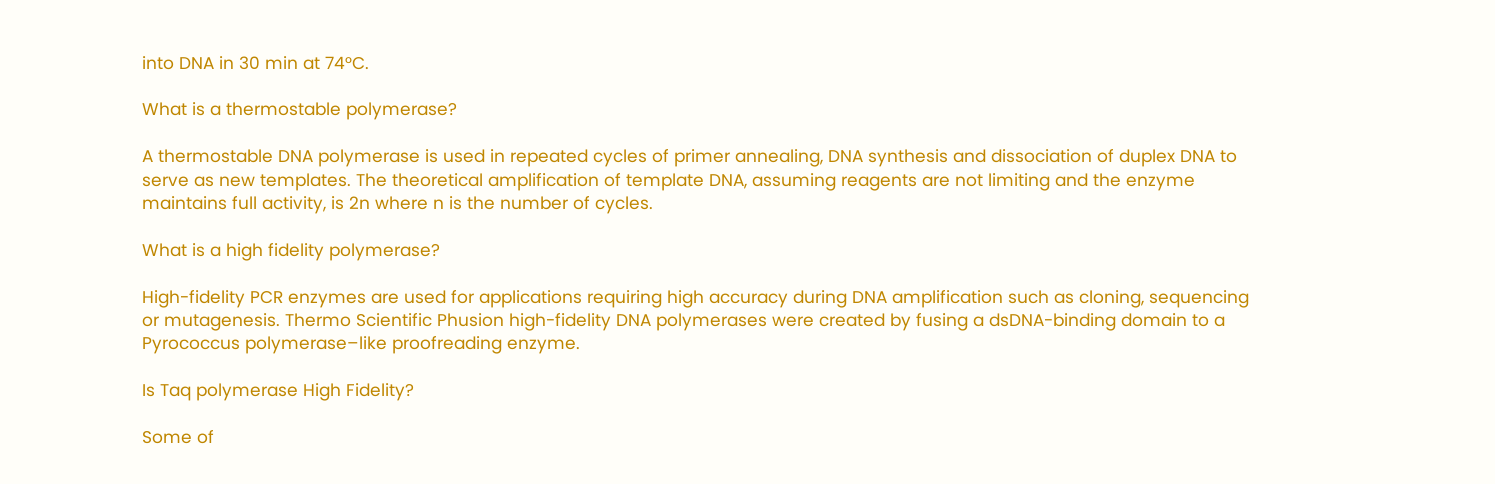into DNA in 30 min at 74°C.

What is a thermostable polymerase?

A thermostable DNA polymerase is used in repeated cycles of primer annealing, DNA synthesis and dissociation of duplex DNA to serve as new templates. The theoretical amplification of template DNA, assuming reagents are not limiting and the enzyme maintains full activity, is 2n where n is the number of cycles.

What is a high fidelity polymerase?

High-fidelity PCR enzymes are used for applications requiring high accuracy during DNA amplification such as cloning, sequencing or mutagenesis. Thermo Scientific Phusion high-fidelity DNA polymerases were created by fusing a dsDNA-binding domain to a Pyrococcus polymerase–like proofreading enzyme.

Is Taq polymerase High Fidelity?

Some of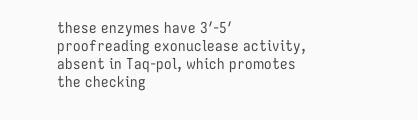these enzymes have 3′-5′ proofreading exonuclease activity, absent in Taq-pol, which promotes the checking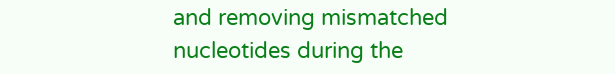and removing mismatched nucleotides during the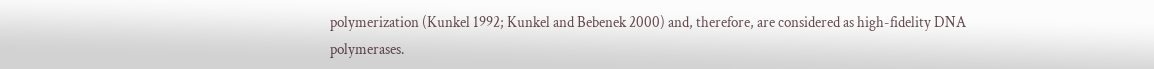polymerization (Kunkel 1992; Kunkel and Bebenek 2000) and, therefore, are considered as high-fidelity DNA polymerases.